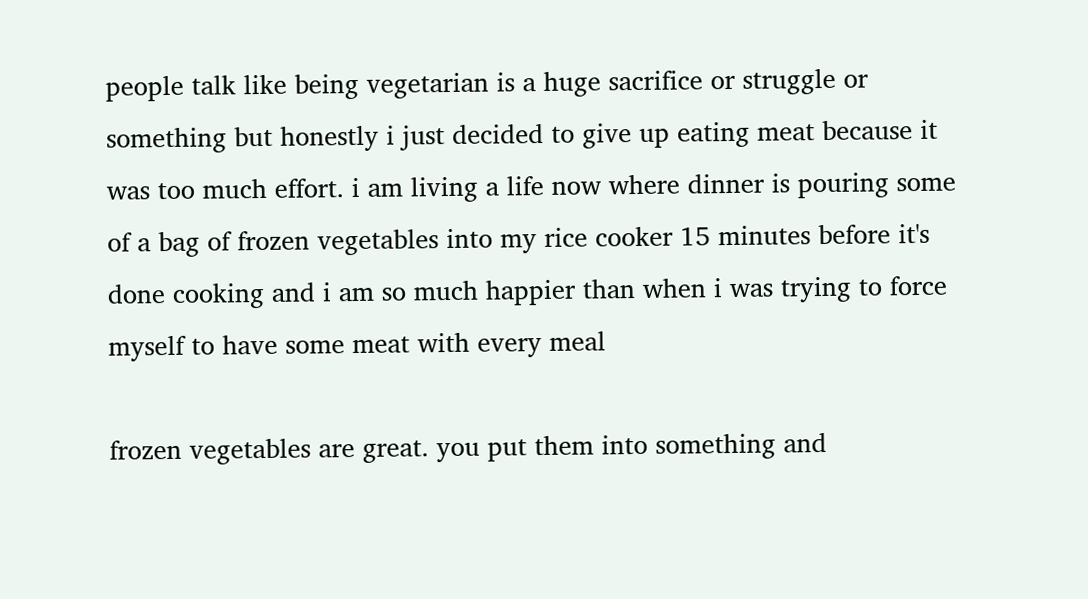people talk like being vegetarian is a huge sacrifice or struggle or something but honestly i just decided to give up eating meat because it was too much effort. i am living a life now where dinner is pouring some of a bag of frozen vegetables into my rice cooker 15 minutes before it's done cooking and i am so much happier than when i was trying to force myself to have some meat with every meal

frozen vegetables are great. you put them into something and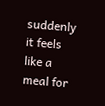suddenly it feels like a meal for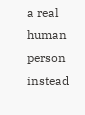a real human person instead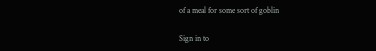of a meal for some sort of goblin

Sign in to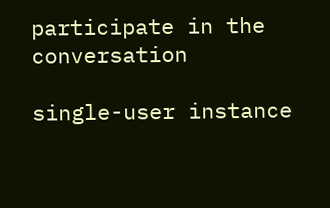participate in the conversation

single-user instance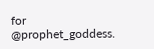for @prophet_goddess.